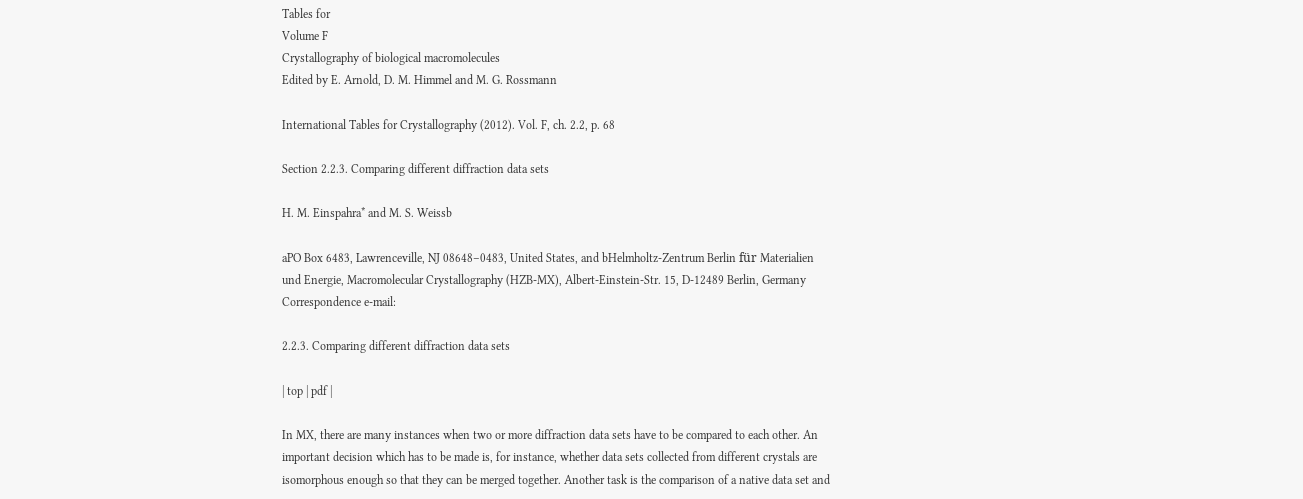Tables for
Volume F
Crystallography of biological macromolecules
Edited by E. Arnold, D. M. Himmel and M. G. Rossmann

International Tables for Crystallography (2012). Vol. F, ch. 2.2, p. 68

Section 2.2.3. Comparing different diffraction data sets

H. M. Einspahra* and M. S. Weissb

aPO Box 6483, Lawrenceville, NJ 08648–0483, United States, and bHelmholtz-Zentrum Berlin für Materialien und Energie, Macromolecular Crystallography (HZB-MX), Albert-Einstein-Str. 15, D-12489 Berlin, Germany
Correspondence e-mail:

2.2.3. Comparing different diffraction data sets

| top | pdf |

In MX, there are many instances when two or more diffraction data sets have to be compared to each other. An important decision which has to be made is, for instance, whether data sets collected from different crystals are isomorphous enough so that they can be merged together. Another task is the comparison of a native data set and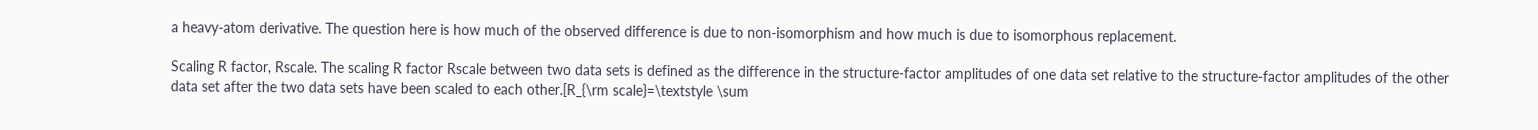a heavy-atom derivative. The question here is how much of the observed difference is due to non-isomorphism and how much is due to isomorphous replacement.

Scaling R factor, Rscale. The scaling R factor Rscale between two data sets is defined as the difference in the structure-factor amplitudes of one data set relative to the structure-factor amplitudes of the other data set after the two data sets have been scaled to each other.[R_{\rm scale}=\textstyle \sum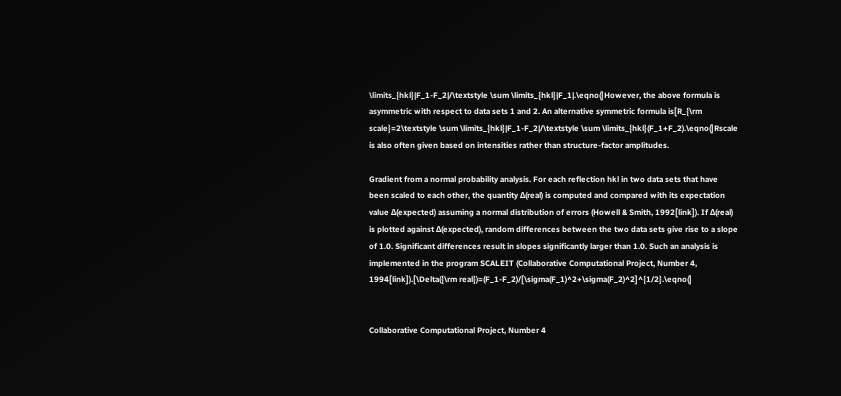\limits_{hkl}|F_1-F_2|/\textstyle \sum \limits_{hkl}|F_1|.\eqno(]However, the above formula is asymmetric with respect to data sets 1 and 2. An alternative symmetric formula is[R_{\rm scale}=2\textstyle \sum \limits_{hkl}|F_1-F_2|/\textstyle \sum \limits_{hkl}(F_1+F_2).\eqno(]Rscale is also often given based on intensities rather than structure-factor amplitudes.

Gradient from a normal probability analysis. For each reflection hkl in two data sets that have been scaled to each other, the quantity Δ(real) is computed and compared with its expectation value Δ(expected) assuming a normal distribution of errors (Howell & Smith, 1992[link]). If Δ(real) is plotted against Δ(expected), random differences between the two data sets give rise to a slope of 1.0. Significant differences result in slopes significantly larger than 1.0. Such an analysis is implemented in the program SCALEIT (Collaborative Computational Project, Number 4, 1994[link]).[\Delta({\rm real})=(F_1-F_2)/[\sigma(F_1)^2+\sigma(F_2)^2]^{1/2}.\eqno(]


Collaborative Computational Project, Number 4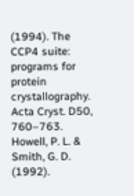(1994). The CCP4 suite: programs for protein crystallography. Acta Cryst. D50, 760–763.
Howell, P. L. & Smith, G. D. (1992).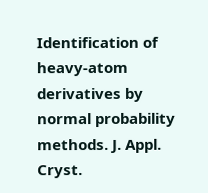Identification of heavy-atom derivatives by normal probability methods. J. Appl. Cryst.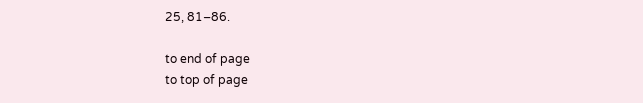25, 81–86.

to end of page
to top of page